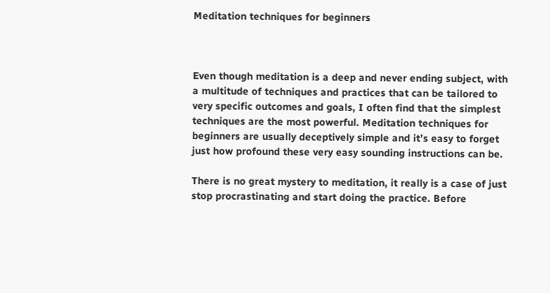Meditation techniques for beginners



Even though meditation is a deep and never ending subject, with a multitude of techniques and practices that can be tailored to very specific outcomes and goals, I often find that the simplest techniques are the most powerful. Meditation techniques for beginners are usually deceptively simple and it’s easy to forget just how profound these very easy sounding instructions can be.

There is no great mystery to meditation, it really is a case of just stop procrastinating and start doing the practice. Before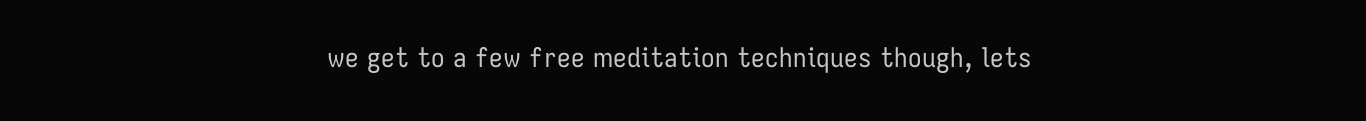we get to a few free meditation techniques though, lets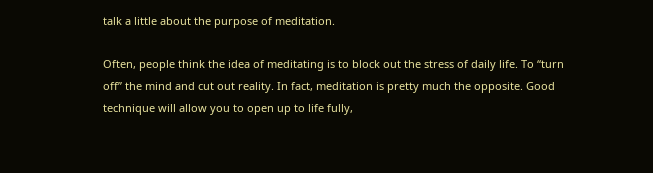talk a little about the purpose of meditation.

Often, people think the idea of meditating is to block out the stress of daily life. To “turn off” the mind and cut out reality. In fact, meditation is pretty much the opposite. Good technique will allow you to open up to life fully,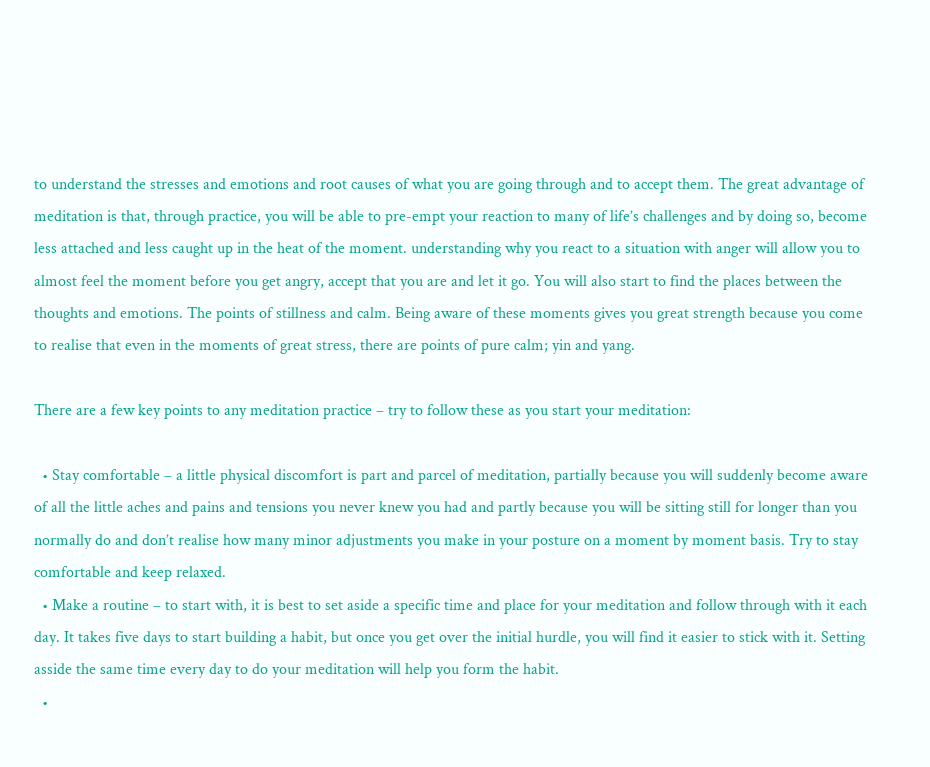to understand the stresses and emotions and root causes of what you are going through and to accept them. The great advantage of meditation is that, through practice, you will be able to pre-empt your reaction to many of life’s challenges and by doing so, become less attached and less caught up in the heat of the moment. understanding why you react to a situation with anger will allow you to almost feel the moment before you get angry, accept that you are and let it go. You will also start to find the places between the thoughts and emotions. The points of stillness and calm. Being aware of these moments gives you great strength because you come to realise that even in the moments of great stress, there are points of pure calm; yin and yang.

There are a few key points to any meditation practice – try to follow these as you start your meditation:

  • Stay comfortable – a little physical discomfort is part and parcel of meditation, partially because you will suddenly become aware of all the little aches and pains and tensions you never knew you had and partly because you will be sitting still for longer than you normally do and don’t realise how many minor adjustments you make in your posture on a moment by moment basis. Try to stay comfortable and keep relaxed.
  • Make a routine – to start with, it is best to set aside a specific time and place for your meditation and follow through with it each day. It takes five days to start building a habit, but once you get over the initial hurdle, you will find it easier to stick with it. Setting asside the same time every day to do your meditation will help you form the habit.
  •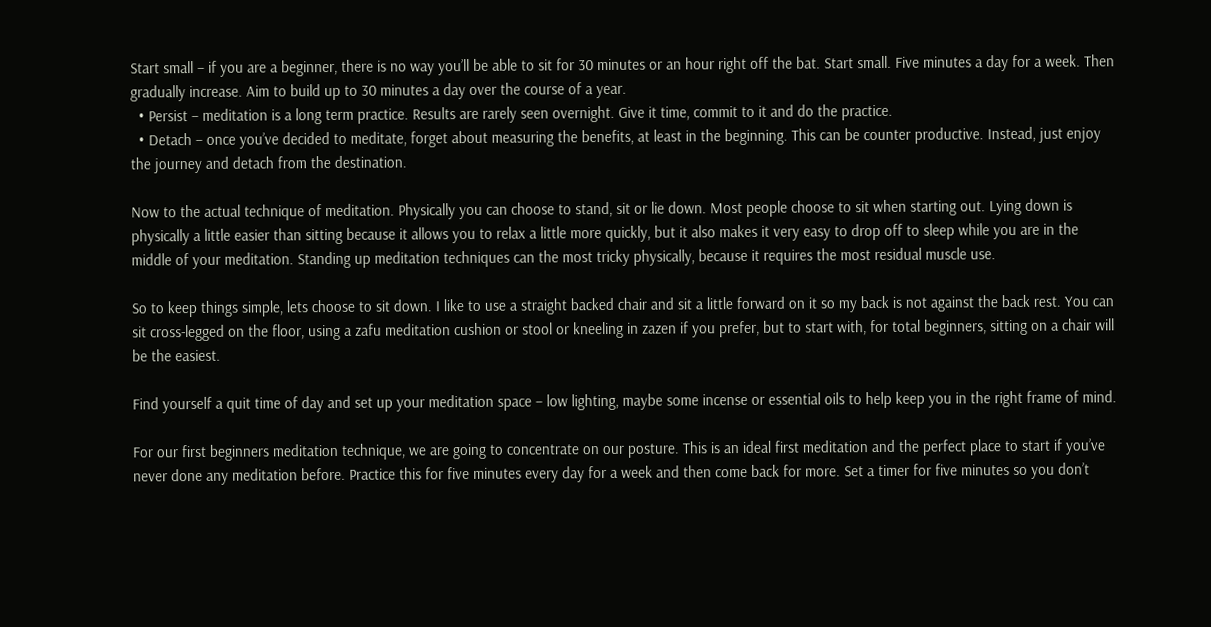Start small – if you are a beginner, there is no way you’ll be able to sit for 30 minutes or an hour right off the bat. Start small. Five minutes a day for a week. Then gradually increase. Aim to build up to 30 minutes a day over the course of a year.
  • Persist – meditation is a long term practice. Results are rarely seen overnight. Give it time, commit to it and do the practice.
  • Detach – once you’ve decided to meditate, forget about measuring the benefits, at least in the beginning. This can be counter productive. Instead, just enjoy the journey and detach from the destination.

Now to the actual technique of meditation. Physically you can choose to stand, sit or lie down. Most people choose to sit when starting out. Lying down is physically a little easier than sitting because it allows you to relax a little more quickly, but it also makes it very easy to drop off to sleep while you are in the middle of your meditation. Standing up meditation techniques can the most tricky physically, because it requires the most residual muscle use.

So to keep things simple, lets choose to sit down. I like to use a straight backed chair and sit a little forward on it so my back is not against the back rest. You can sit cross-legged on the floor, using a zafu meditation cushion or stool or kneeling in zazen if you prefer, but to start with, for total beginners, sitting on a chair will be the easiest.

Find yourself a quit time of day and set up your meditation space – low lighting, maybe some incense or essential oils to help keep you in the right frame of mind.

For our first beginners meditation technique, we are going to concentrate on our posture. This is an ideal first meditation and the perfect place to start if you’ve never done any meditation before. Practice this for five minutes every day for a week and then come back for more. Set a timer for five minutes so you don’t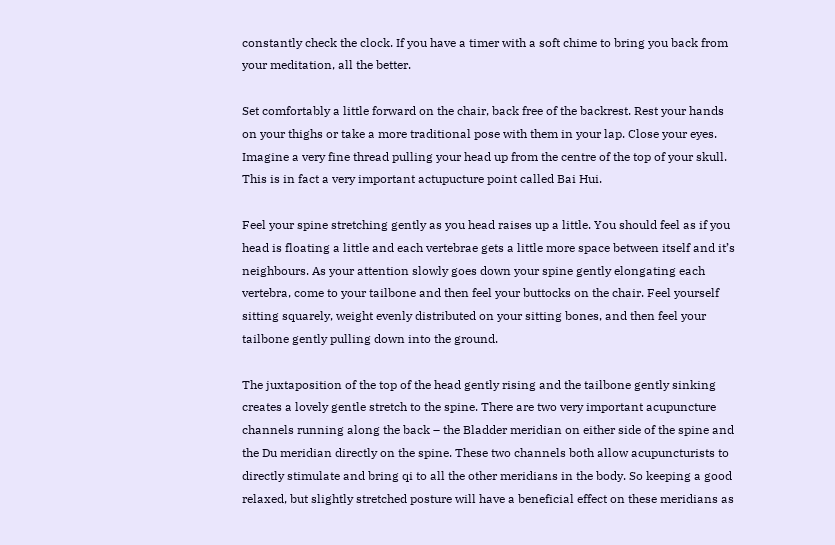constantly check the clock. If you have a timer with a soft chime to bring you back from your meditation, all the better.

Set comfortably a little forward on the chair, back free of the backrest. Rest your hands on your thighs or take a more traditional pose with them in your lap. Close your eyes. Imagine a very fine thread pulling your head up from the centre of the top of your skull. This is in fact a very important actupucture point called Bai Hui.

Feel your spine stretching gently as you head raises up a little. You should feel as if you head is floating a little and each vertebrae gets a little more space between itself and it’s neighbours. As your attention slowly goes down your spine gently elongating each vertebra, come to your tailbone and then feel your buttocks on the chair. Feel yourself sitting squarely, weight evenly distributed on your sitting bones, and then feel your tailbone gently pulling down into the ground.

The juxtaposition of the top of the head gently rising and the tailbone gently sinking creates a lovely gentle stretch to the spine. There are two very important acupuncture channels running along the back – the Bladder meridian on either side of the spine and the Du meridian directly on the spine. These two channels both allow acupuncturists to directly stimulate and bring qi to all the other meridians in the body. So keeping a good relaxed, but slightly stretched posture will have a beneficial effect on these meridians as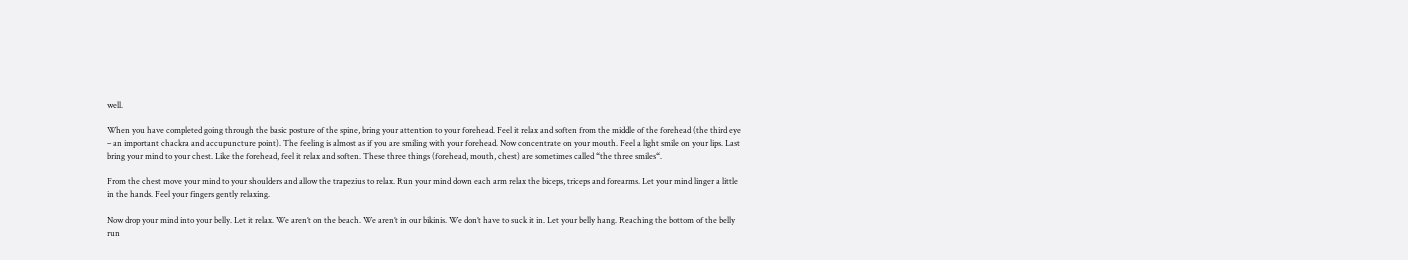well.

When you have completed going through the basic posture of the spine, bring your attention to your forehead. Feel it relax and soften from the middle of the forehead (the third eye – an important chackra and accupuncture point). The feeling is almost as if you are smiling with your forehead. Now concentrate on your mouth. Feel a light smile on your lips. Last bring your mind to your chest. Like the forehead, feel it relax and soften. These three things (forehead, mouth, chest) are sometimes called “the three smiles“.

From the chest move your mind to your shoulders and allow the trapezius to relax. Run your mind down each arm relax the biceps, triceps and forearms. Let your mind linger a little in the hands. Feel your fingers gently relaxing.

Now drop your mind into your belly. Let it relax. We aren’t on the beach. We aren’t in our bikinis. We don’t have to suck it in. Let your belly hang. Reaching the bottom of the belly run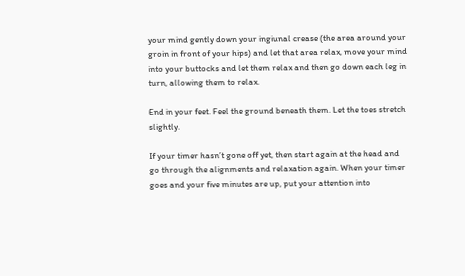your mind gently down your ingiunal crease (the area around your groin in front of your hips) and let that area relax, move your mind into your buttocks and let them relax and then go down each leg in turn, allowing them to relax.

End in your feet. Feel the ground beneath them. Let the toes stretch slightly.

If your timer hasn’t gone off yet, then start again at the head and go through the alignments and relaxation again. When your timer goes and your five minutes are up, put your attention into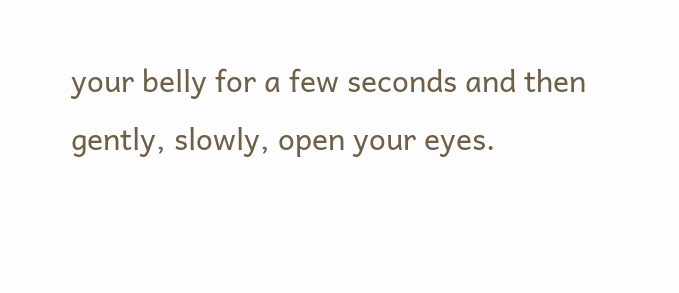your belly for a few seconds and then gently, slowly, open your eyes.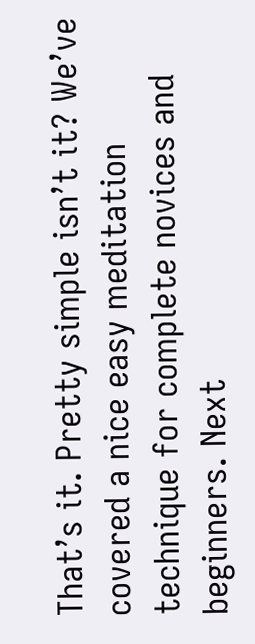That’s it. Pretty simple isn’t it? We’ve covered a nice easy meditation technique for complete novices and beginners. Next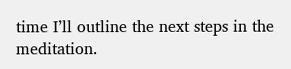time I’ll outline the next steps in the meditation.